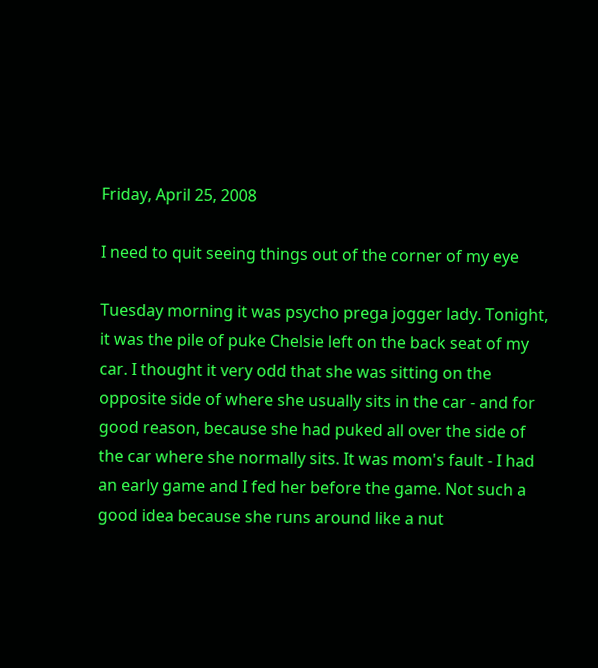Friday, April 25, 2008

I need to quit seeing things out of the corner of my eye

Tuesday morning it was psycho prega jogger lady. Tonight, it was the pile of puke Chelsie left on the back seat of my car. I thought it very odd that she was sitting on the opposite side of where she usually sits in the car - and for good reason, because she had puked all over the side of the car where she normally sits. It was mom's fault - I had an early game and I fed her before the game. Not such a good idea because she runs around like a nut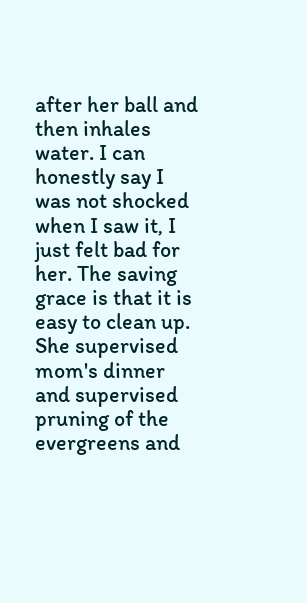after her ball and then inhales water. I can honestly say I was not shocked when I saw it, I just felt bad for her. The saving grace is that it is easy to clean up. She supervised mom's dinner and supervised pruning of the evergreens and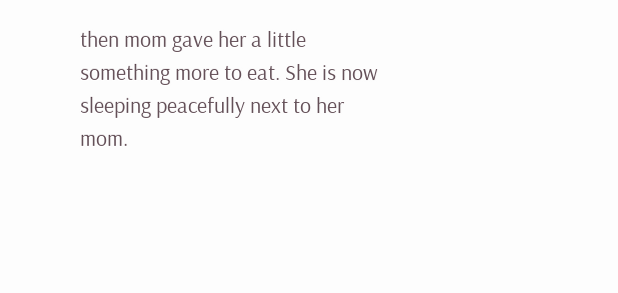then mom gave her a little something more to eat. She is now sleeping peacefully next to her mom.